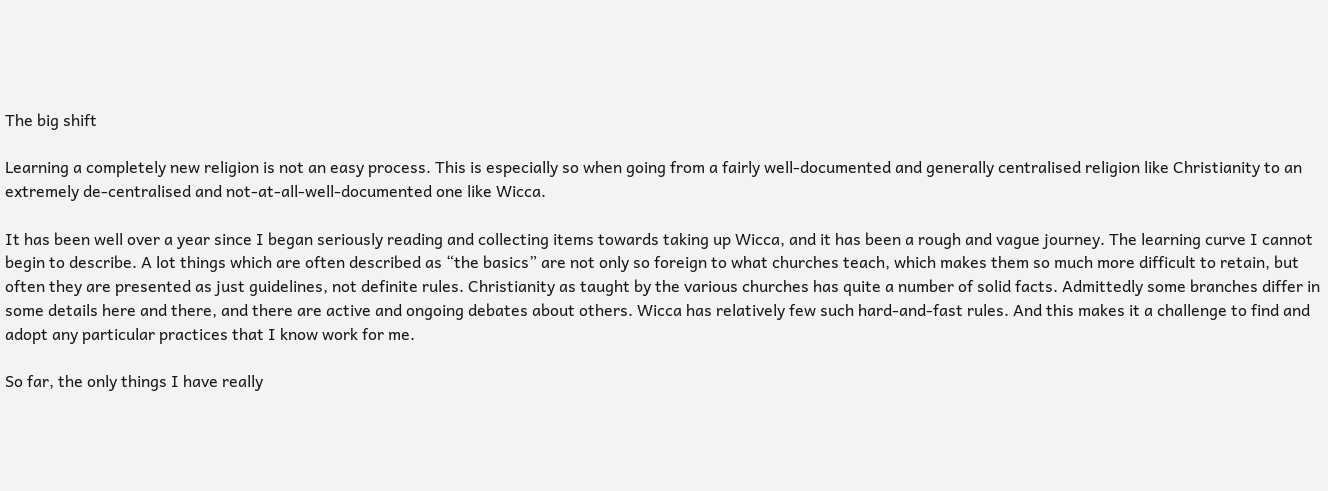The big shift

Learning a completely new religion is not an easy process. This is especially so when going from a fairly well-documented and generally centralised religion like Christianity to an extremely de-centralised and not-at-all-well-documented one like Wicca.

It has been well over a year since I began seriously reading and collecting items towards taking up Wicca, and it has been a rough and vague journey. The learning curve I cannot begin to describe. A lot things which are often described as “the basics” are not only so foreign to what churches teach, which makes them so much more difficult to retain, but often they are presented as just guidelines, not definite rules. Christianity as taught by the various churches has quite a number of solid facts. Admittedly some branches differ in some details here and there, and there are active and ongoing debates about others. Wicca has relatively few such hard-and-fast rules. And this makes it a challenge to find and adopt any particular practices that I know work for me.

So far, the only things I have really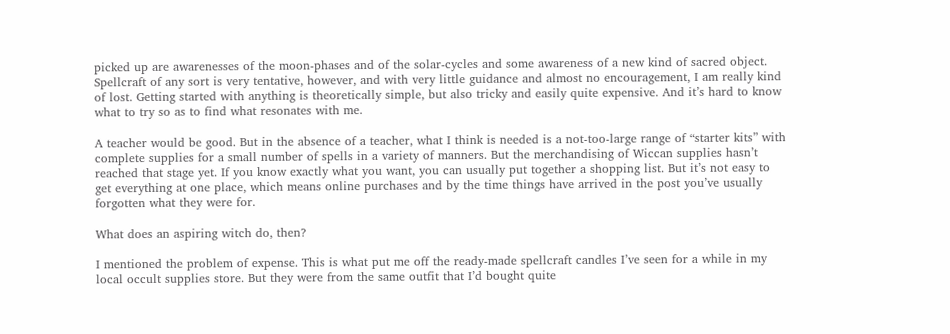picked up are awarenesses of the moon-phases and of the solar-cycles and some awareness of a new kind of sacred object. Spellcraft of any sort is very tentative, however, and with very little guidance and almost no encouragement, I am really kind of lost. Getting started with anything is theoretically simple, but also tricky and easily quite expensive. And it’s hard to know what to try so as to find what resonates with me.

A teacher would be good. But in the absence of a teacher, what I think is needed is a not-too-large range of “starter kits” with complete supplies for a small number of spells in a variety of manners. But the merchandising of Wiccan supplies hasn’t reached that stage yet. If you know exactly what you want, you can usually put together a shopping list. But it’s not easy to get everything at one place, which means online purchases and by the time things have arrived in the post you’ve usually forgotten what they were for.

What does an aspiring witch do, then?

I mentioned the problem of expense. This is what put me off the ready-made spellcraft candles I’ve seen for a while in my local occult supplies store. But they were from the same outfit that I’d bought quite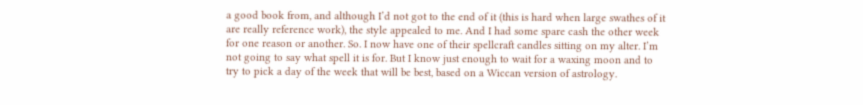a good book from, and although I’d not got to the end of it (this is hard when large swathes of it are really reference work), the style appealed to me. And I had some spare cash the other week for one reason or another. So. I now have one of their spellcraft candles sitting on my alter. I’m not going to say what spell it is for. But I know just enough to wait for a waxing moon and to try to pick a day of the week that will be best, based on a Wiccan version of astrology.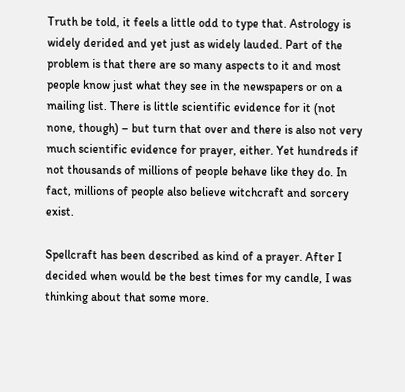Truth be told, it feels a little odd to type that. Astrology is widely derided and yet just as widely lauded. Part of the problem is that there are so many aspects to it and most people know just what they see in the newspapers or on a mailing list. There is little scientific evidence for it (not none, though) – but turn that over and there is also not very much scientific evidence for prayer, either. Yet hundreds if not thousands of millions of people behave like they do. In fact, millions of people also believe witchcraft and sorcery exist.

Spellcraft has been described as kind of a prayer. After I decided when would be the best times for my candle, I was thinking about that some more.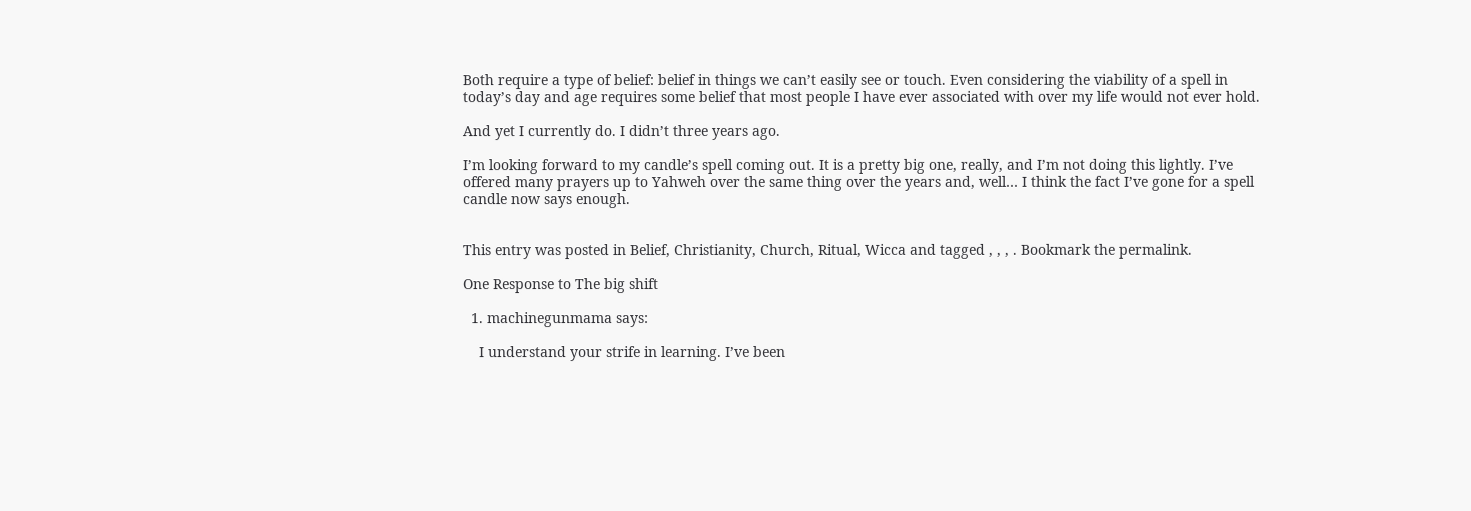Both require a type of belief: belief in things we can’t easily see or touch. Even considering the viability of a spell in today’s day and age requires some belief that most people I have ever associated with over my life would not ever hold.

And yet I currently do. I didn’t three years ago.

I’m looking forward to my candle’s spell coming out. It is a pretty big one, really, and I’m not doing this lightly. I’ve offered many prayers up to Yahweh over the same thing over the years and, well… I think the fact I’ve gone for a spell candle now says enough.


This entry was posted in Belief, Christianity, Church, Ritual, Wicca and tagged , , , . Bookmark the permalink.

One Response to The big shift

  1. machinegunmama says:

    I understand your strife in learning. I’ve been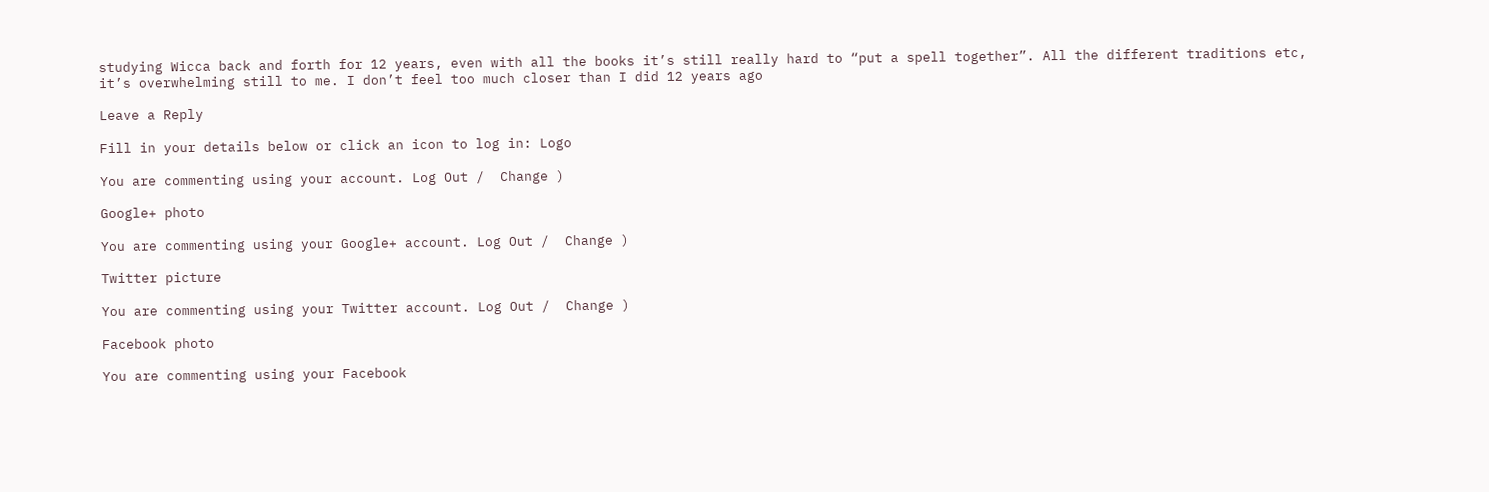studying Wicca back and forth for 12 years, even with all the books it’s still really hard to “put a spell together”. All the different traditions etc, it’s overwhelming still to me. I don’t feel too much closer than I did 12 years ago

Leave a Reply

Fill in your details below or click an icon to log in: Logo

You are commenting using your account. Log Out /  Change )

Google+ photo

You are commenting using your Google+ account. Log Out /  Change )

Twitter picture

You are commenting using your Twitter account. Log Out /  Change )

Facebook photo

You are commenting using your Facebook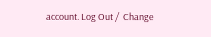account. Log Out /  Change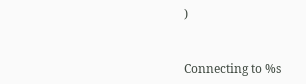)


Connecting to %s